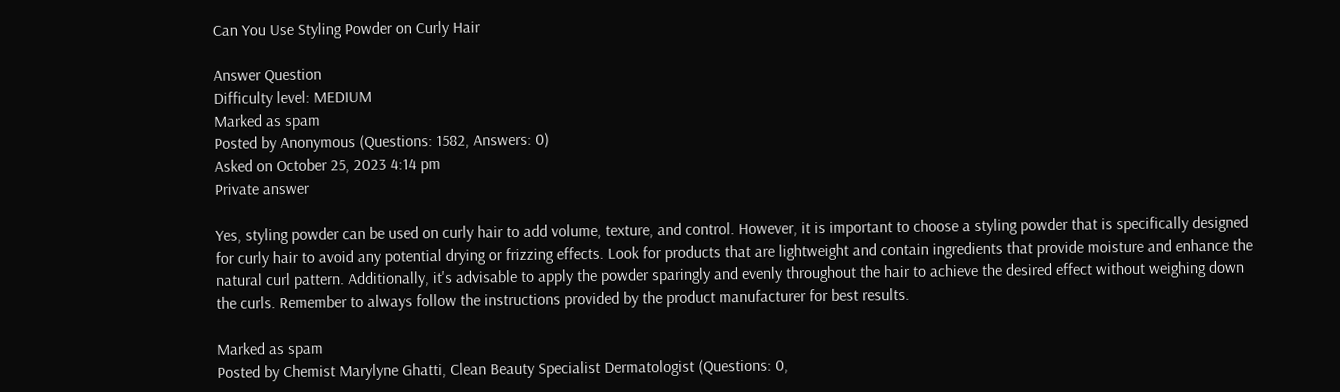Can You Use Styling Powder on Curly Hair

Answer Question
Difficulty level: MEDIUM
Marked as spam
Posted by Anonymous (Questions: 1582, Answers: 0)
Asked on October 25, 2023 4:14 pm
Private answer

Yes, styling powder can be used on curly hair to add volume, texture, and control. However, it is important to choose a styling powder that is specifically designed for curly hair to avoid any potential drying or frizzing effects. Look for products that are lightweight and contain ingredients that provide moisture and enhance the natural curl pattern. Additionally, it's advisable to apply the powder sparingly and evenly throughout the hair to achieve the desired effect without weighing down the curls. Remember to always follow the instructions provided by the product manufacturer for best results.

Marked as spam
Posted by Chemist Marylyne Ghatti, Clean Beauty Specialist Dermatologist (Questions: 0,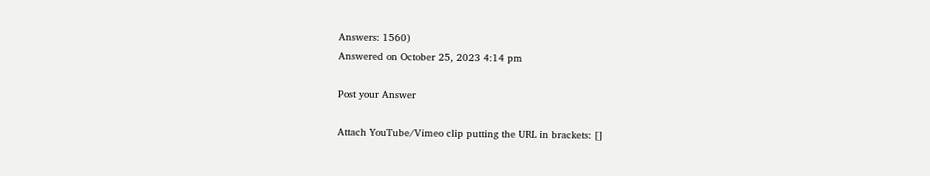Answers: 1560)
Answered on October 25, 2023 4:14 pm

Post your Answer

Attach YouTube/Vimeo clip putting the URL in brackets: []